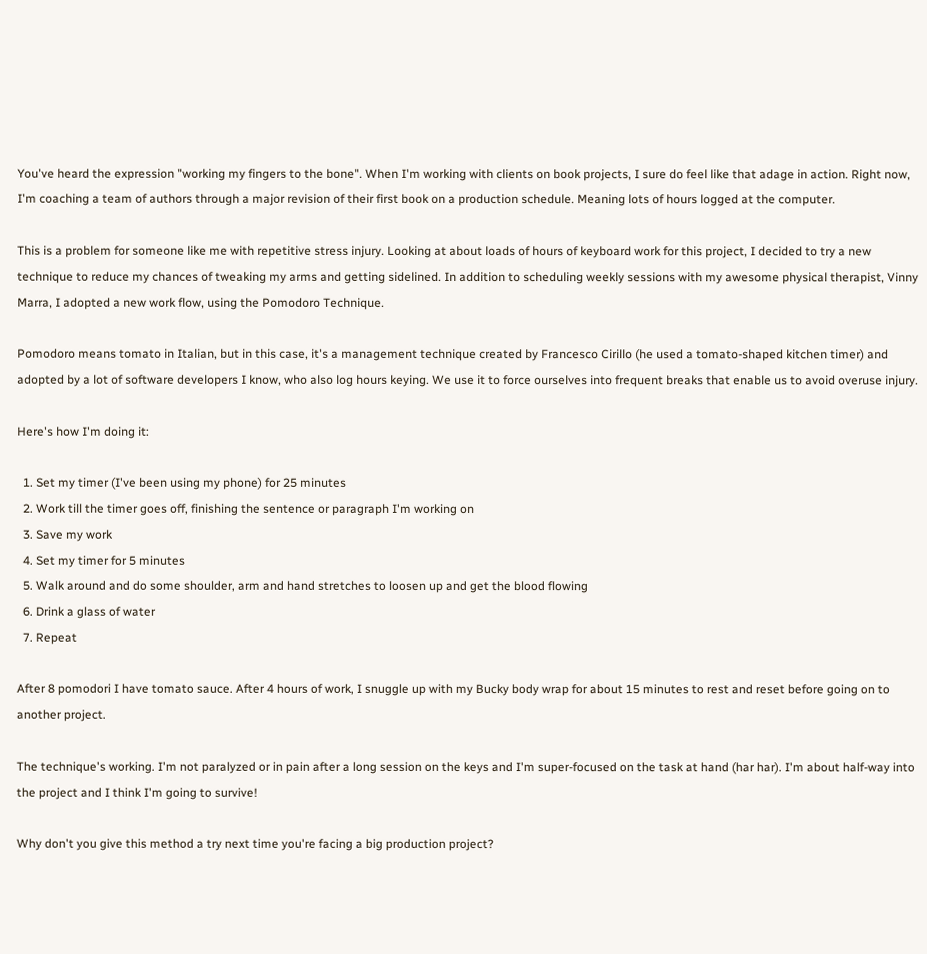You've heard the expression "working my fingers to the bone". When I'm working with clients on book projects, I sure do feel like that adage in action. Right now, I'm coaching a team of authors through a major revision of their first book on a production schedule. Meaning lots of hours logged at the computer.

This is a problem for someone like me with repetitive stress injury. Looking at about loads of hours of keyboard work for this project, I decided to try a new technique to reduce my chances of tweaking my arms and getting sidelined. In addition to scheduling weekly sessions with my awesome physical therapist, Vinny Marra, I adopted a new work flow, using the Pomodoro Technique.

Pomodoro means tomato in Italian, but in this case, it's a management technique created by Francesco Cirillo (he used a tomato-shaped kitchen timer) and adopted by a lot of software developers I know, who also log hours keying. We use it to force ourselves into frequent breaks that enable us to avoid overuse injury.

Here's how I'm doing it:

  1. Set my timer (I've been using my phone) for 25 minutes
  2. Work till the timer goes off, finishing the sentence or paragraph I'm working on
  3. Save my work
  4. Set my timer for 5 minutes
  5. Walk around and do some shoulder, arm and hand stretches to loosen up and get the blood flowing
  6. Drink a glass of water
  7. Repeat

After 8 pomodori I have tomato sauce. After 4 hours of work, I snuggle up with my Bucky body wrap for about 15 minutes to rest and reset before going on to another project.

The technique's working. I'm not paralyzed or in pain after a long session on the keys and I'm super-focused on the task at hand (har har). I'm about half-way into the project and I think I'm going to survive!

Why don't you give this method a try next time you're facing a big production project?